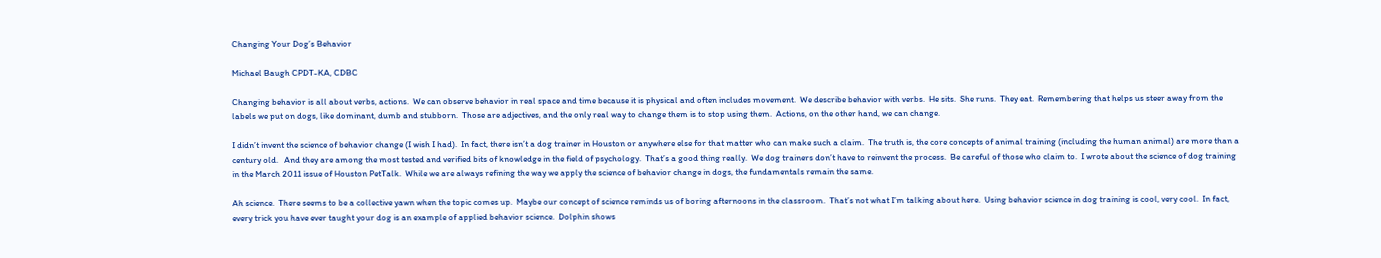Changing Your Dog’s Behavior

Michael Baugh CPDT-KA, CDBC

Changing behavior is all about verbs, actions.  We can observe behavior in real space and time because it is physical and often includes movement.  We describe behavior with verbs.  He sits.  She runs.  They eat.  Remembering that helps us steer away from the labels we put on dogs, like dominant, dumb and stubborn.  Those are adjectives, and the only real way to change them is to stop using them.  Actions, on the other hand, we can change.

I didn’t invent the science of behavior change (I wish I had).  In fact, there isn’t a dog trainer in Houston or anywhere else for that matter who can make such a claim.  The truth is, the core concepts of animal training (including the human animal) are more than a century old.   And they are among the most tested and verified bits of knowledge in the field of psychology.  That’s a good thing really.  We dog trainers don’t have to reinvent the process.  Be careful of those who claim to.  I wrote about the science of dog training in the March 2011 issue of Houston PetTalk.  While we are always refining the way we apply the science of behavior change in dogs, the fundamentals remain the same.

Ah science.  There seems to be a collective yawn when the topic comes up.  Maybe our concept of science reminds us of boring afternoons in the classroom.  That’s not what I’m talking about here.  Using behavior science in dog training is cool, very cool.  In fact, every trick you have ever taught your dog is an example of applied behavior science.  Dolphin shows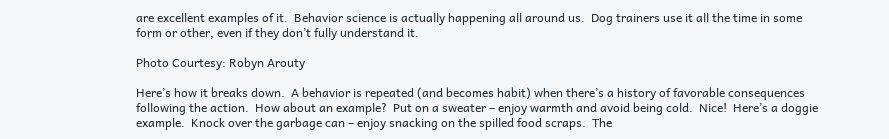are excellent examples of it.  Behavior science is actually happening all around us.  Dog trainers use it all the time in some form or other, even if they don’t fully understand it.

Photo Courtesy: Robyn Arouty

Here’s how it breaks down.  A behavior is repeated (and becomes habit) when there’s a history of favorable consequences following the action.  How about an example?  Put on a sweater – enjoy warmth and avoid being cold.  Nice!  Here’s a doggie example.  Knock over the garbage can – enjoy snacking on the spilled food scraps.  The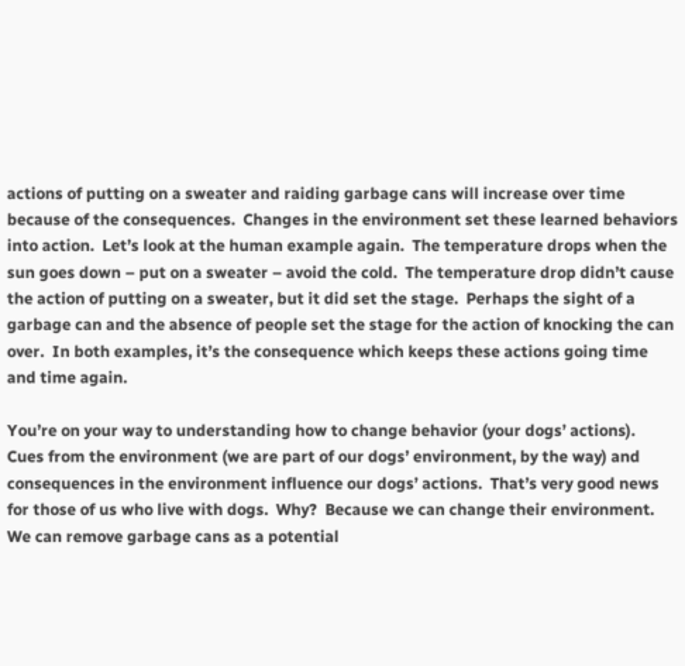actions of putting on a sweater and raiding garbage cans will increase over time because of the consequences.  Changes in the environment set these learned behaviors into action.  Let’s look at the human example again.  The temperature drops when the sun goes down – put on a sweater – avoid the cold.  The temperature drop didn’t cause the action of putting on a sweater, but it did set the stage.  Perhaps the sight of a garbage can and the absence of people set the stage for the action of knocking the can over.  In both examples, it’s the consequence which keeps these actions going time and time again.

You’re on your way to understanding how to change behavior (your dogs’ actions).  Cues from the environment (we are part of our dogs’ environment, by the way) and consequences in the environment influence our dogs’ actions.  That’s very good news for those of us who live with dogs.  Why?  Because we can change their environment.  We can remove garbage cans as a potential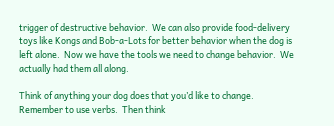trigger of destructive behavior.  We can also provide food-delivery toys like Kongs and Bob-a-Lots for better behavior when the dog is left alone.  Now we have the tools we need to change behavior.  We actually had them all along.

Think of anything your dog does that you’d like to change.  Remember to use verbs.  Then think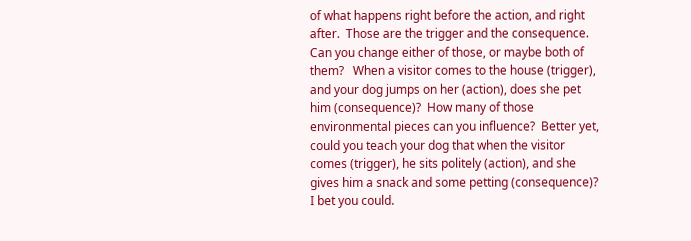of what happens right before the action, and right after.  Those are the trigger and the consequence.  Can you change either of those, or maybe both of them?   When a visitor comes to the house (trigger), and your dog jumps on her (action), does she pet him (consequence)?  How many of those environmental pieces can you influence?  Better yet, could you teach your dog that when the visitor comes (trigger), he sits politely (action), and she gives him a snack and some petting (consequence)?  I bet you could.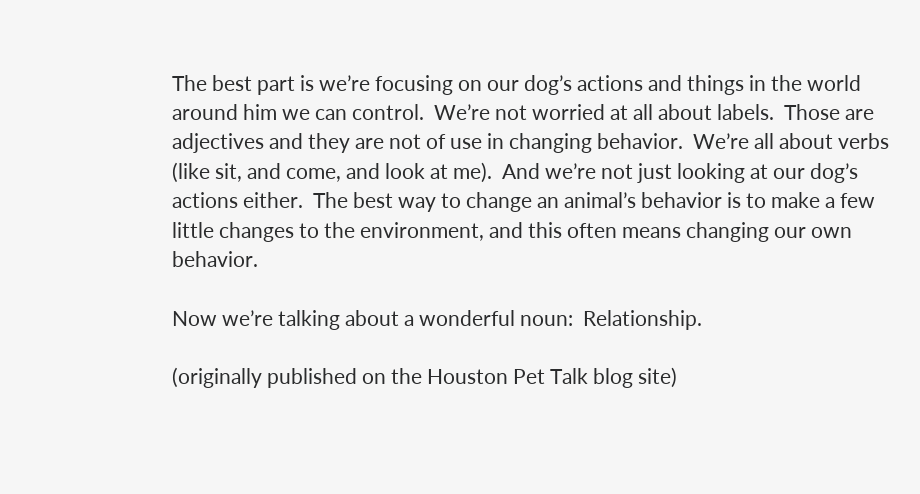The best part is we’re focusing on our dog’s actions and things in the world around him we can control.  We’re not worried at all about labels.  Those are adjectives and they are not of use in changing behavior.  We’re all about verbs (like sit, and come, and look at me).  And we’re not just looking at our dog’s actions either.  The best way to change an animal’s behavior is to make a few little changes to the environment, and this often means changing our own behavior.

Now we’re talking about a wonderful noun:  Relationship.

(originally published on the Houston Pet Talk blog site)